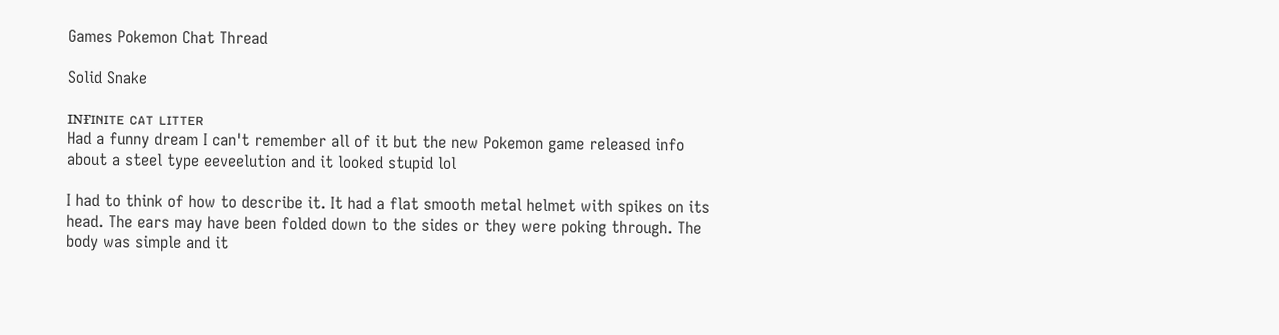Games Pokemon Chat Thread

Solid Snake

ɪɴғɪɴɪᴛᴇ ᴄᴀᴛ ʟɪᴛᴛᴇʀ
Had a funny dream I can't remember all of it but the new Pokemon game released info about a steel type eeveelution and it looked stupid lol

I had to think of how to describe it. It had a flat smooth metal helmet with spikes on its head. The ears may have been folded down to the sides or they were poking through. The body was simple and it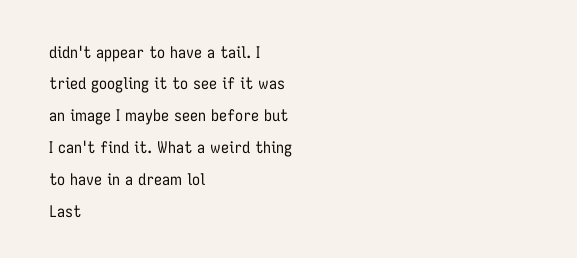didn't appear to have a tail. I tried googling it to see if it was an image I maybe seen before but I can't find it. What a weird thing to have in a dream lol
Last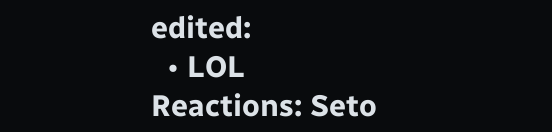edited:
  • LOL
Reactions: Seto